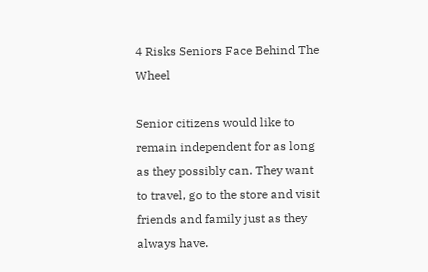4 Risks Seniors Face Behind The Wheel

Senior citizens would like to remain independent for as long as they possibly can. They want to travel, go to the store and visit friends and family just as they always have.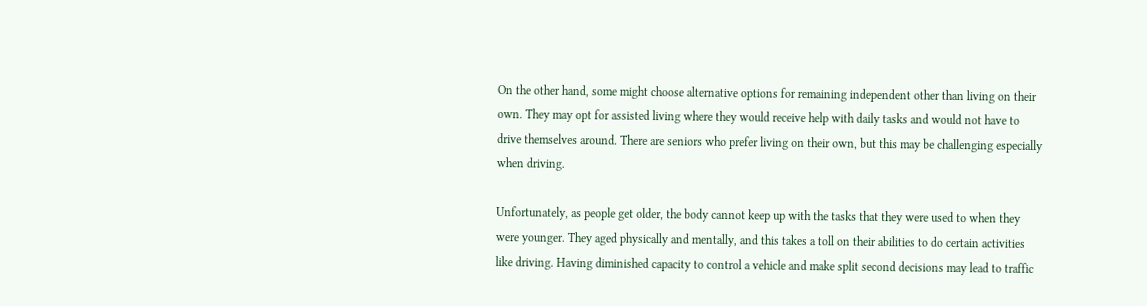On the other hand, some might choose alternative options for remaining independent other than living on their own. They may opt for assisted living where they would receive help with daily tasks and would not have to drive themselves around. There are seniors who prefer living on their own, but this may be challenging especially when driving.

Unfortunately, as people get older, the body cannot keep up with the tasks that they were used to when they were younger. They aged physically and mentally, and this takes a toll on their abilities to do certain activities like driving. Having diminished capacity to control a vehicle and make split second decisions may lead to traffic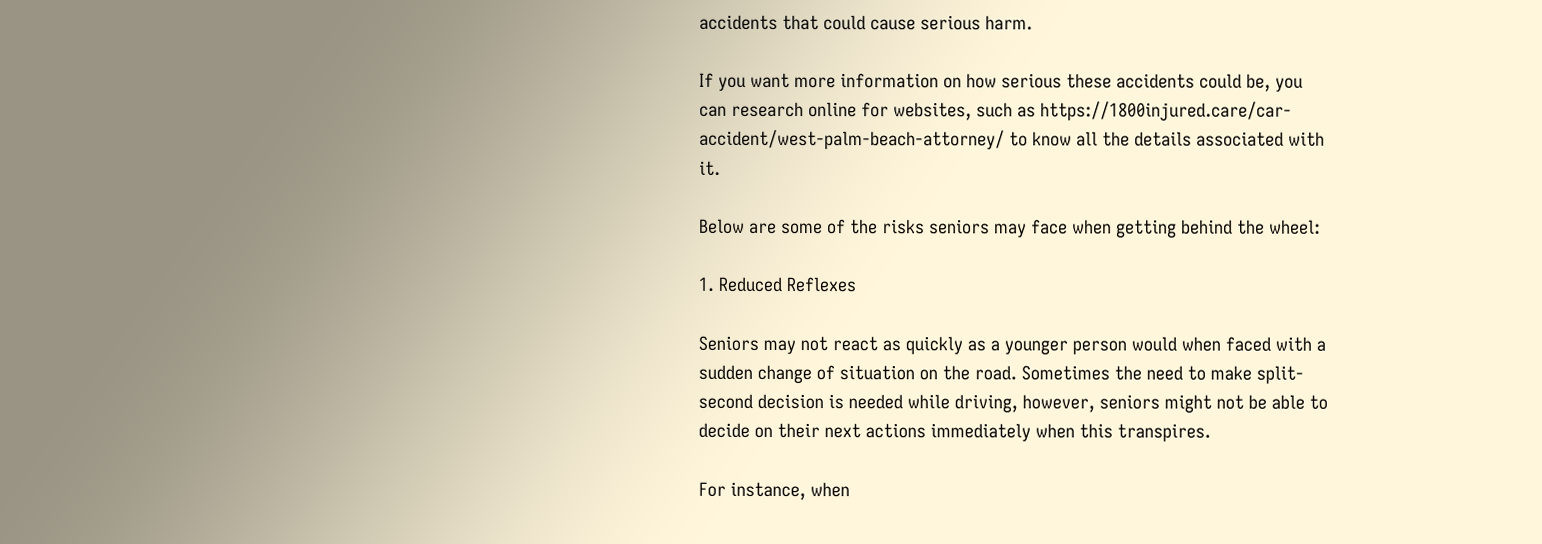accidents that could cause serious harm.

If you want more information on how serious these accidents could be, you can research online for websites, such as https://1800injured.care/car-accident/west-palm-beach-attorney/ to know all the details associated with it.

Below are some of the risks seniors may face when getting behind the wheel:

1. Reduced Reflexes

Seniors may not react as quickly as a younger person would when faced with a sudden change of situation on the road. Sometimes the need to make split-second decision is needed while driving, however, seniors might not be able to decide on their next actions immediately when this transpires.

For instance, when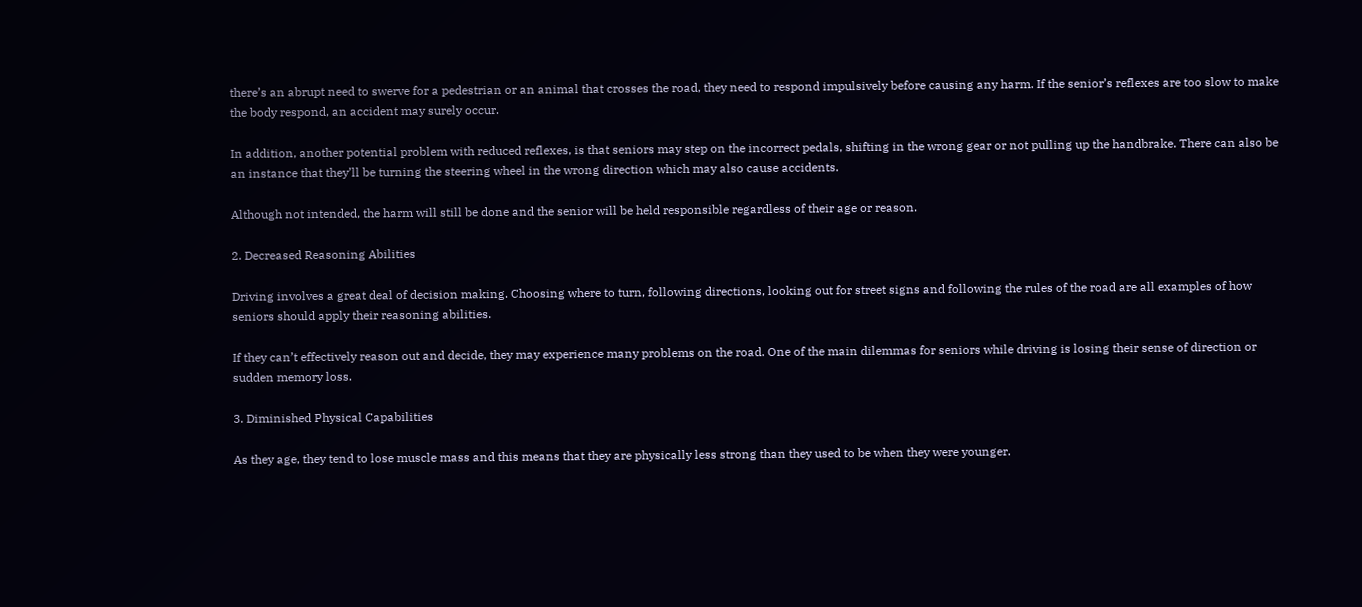there’s an abrupt need to swerve for a pedestrian or an animal that crosses the road, they need to respond impulsively before causing any harm. If the senior’s reflexes are too slow to make the body respond, an accident may surely occur.

In addition, another potential problem with reduced reflexes, is that seniors may step on the incorrect pedals, shifting in the wrong gear or not pulling up the handbrake. There can also be an instance that they’ll be turning the steering wheel in the wrong direction which may also cause accidents.

Although not intended, the harm will still be done and the senior will be held responsible regardless of their age or reason.

2. Decreased Reasoning Abilities

Driving involves a great deal of decision making. Choosing where to turn, following directions, looking out for street signs and following the rules of the road are all examples of how seniors should apply their reasoning abilities.

If they can’t effectively reason out and decide, they may experience many problems on the road. One of the main dilemmas for seniors while driving is losing their sense of direction or sudden memory loss.

3. Diminished Physical Capabilities

As they age, they tend to lose muscle mass and this means that they are physically less strong than they used to be when they were younger.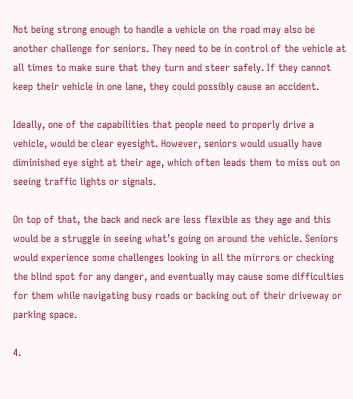Not being strong enough to handle a vehicle on the road may also be another challenge for seniors. They need to be in control of the vehicle at all times to make sure that they turn and steer safely. If they cannot keep their vehicle in one lane, they could possibly cause an accident.

Ideally, one of the capabilities that people need to properly drive a vehicle, would be clear eyesight. However, seniors would usually have diminished eye sight at their age, which often leads them to miss out on seeing traffic lights or signals.

On top of that, the back and neck are less flexible as they age and this would be a struggle in seeing what’s going on around the vehicle. Seniors would experience some challenges looking in all the mirrors or checking the blind spot for any danger, and eventually may cause some difficulties for them while navigating busy roads or backing out of their driveway or parking space.

4.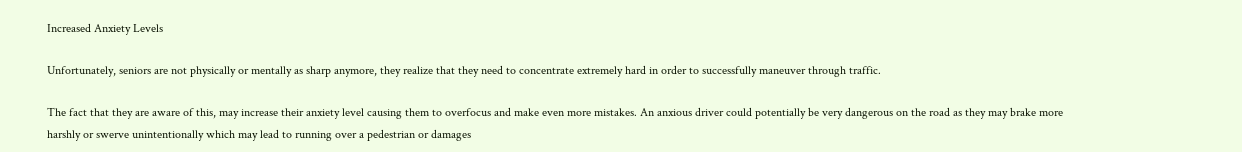Increased Anxiety Levels

Unfortunately, seniors are not physically or mentally as sharp anymore, they realize that they need to concentrate extremely hard in order to successfully maneuver through traffic.

The fact that they are aware of this, may increase their anxiety level causing them to overfocus and make even more mistakes. An anxious driver could potentially be very dangerous on the road as they may brake more harshly or swerve unintentionally which may lead to running over a pedestrian or damages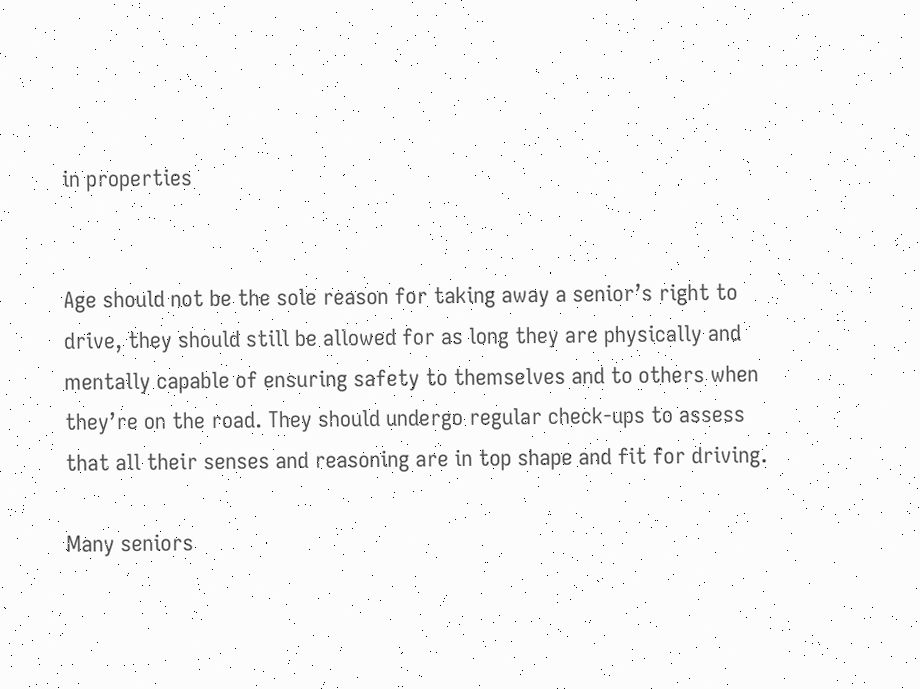in properties


Age should not be the sole reason for taking away a senior’s right to drive, they should still be allowed for as long they are physically and mentally capable of ensuring safety to themselves and to others when they’re on the road. They should undergo regular check-ups to assess that all their senses and reasoning are in top shape and fit for driving.

Many seniors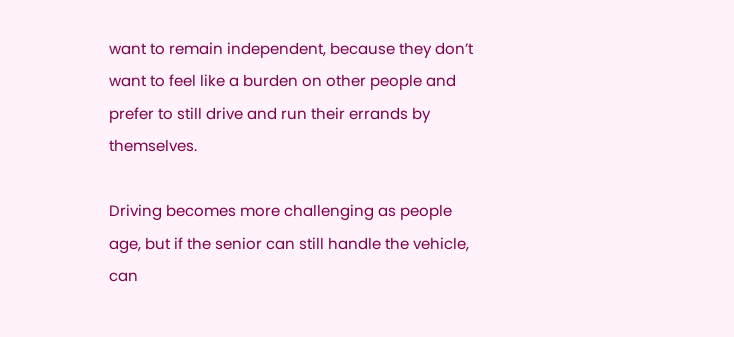want to remain independent, because they don’t want to feel like a burden on other people and prefer to still drive and run their errands by themselves.

Driving becomes more challenging as people age, but if the senior can still handle the vehicle, can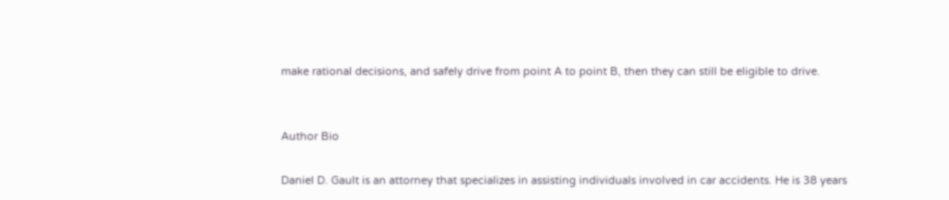make rational decisions, and safely drive from point A to point B, then they can still be eligible to drive.


Author Bio

Daniel D. Gault is an attorney that specializes in assisting individuals involved in car accidents. He is 38 years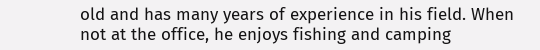old and has many years of experience in his field. When not at the office, he enjoys fishing and camping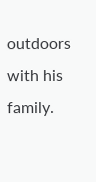outdoors with his family.